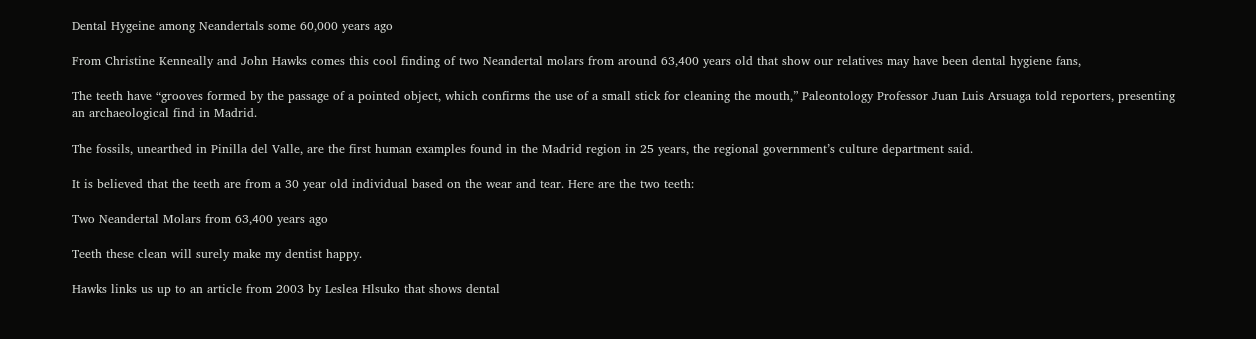Dental Hygeine among Neandertals some 60,000 years ago

From Christine Kenneally and John Hawks comes this cool finding of two Neandertal molars from around 63,400 years old that show our relatives may have been dental hygiene fans,

The teeth have “grooves formed by the passage of a pointed object, which confirms the use of a small stick for cleaning the mouth,” Paleontology Professor Juan Luis Arsuaga told reporters, presenting an archaeological find in Madrid.

The fossils, unearthed in Pinilla del Valle, are the first human examples found in the Madrid region in 25 years, the regional government’s culture department said.

It is believed that the teeth are from a 30 year old individual based on the wear and tear. Here are the two teeth:

Two Neandertal Molars from 63,400 years ago

Teeth these clean will surely make my dentist happy.

Hawks links us up to an article from 2003 by Leslea Hlsuko that shows dental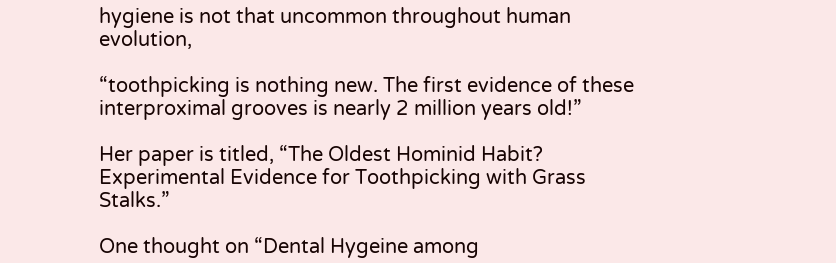hygiene is not that uncommon throughout human evolution,

“toothpicking is nothing new. The first evidence of these interproximal grooves is nearly 2 million years old!”

Her paper is titled, “The Oldest Hominid Habit? Experimental Evidence for Toothpicking with Grass Stalks.”

One thought on “Dental Hygeine among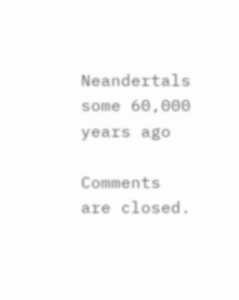Neandertals some 60,000 years ago

Comments are closed.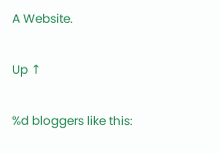A Website.

Up ↑

%d bloggers like this: